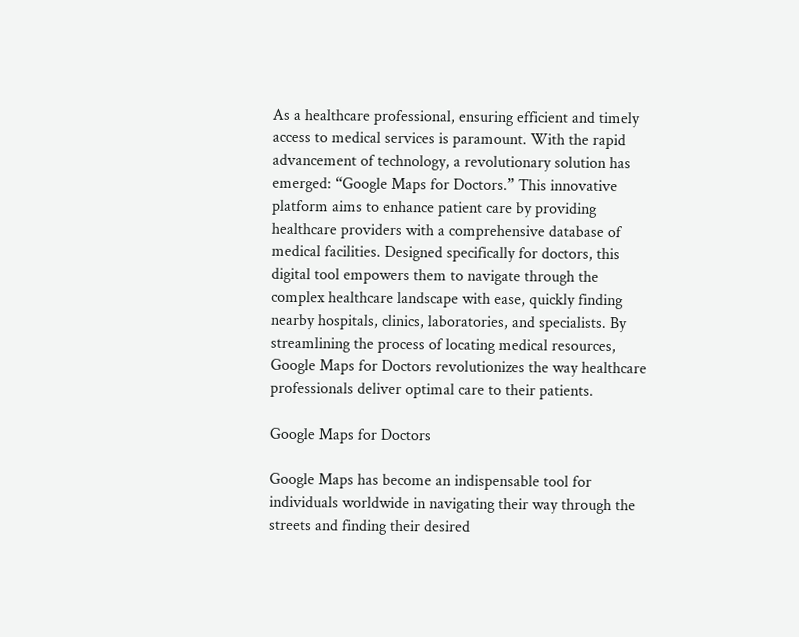As a healthcare professional, ensuring efficient and timely access to medical services is paramount. With the rapid advancement of technology, a revolutionary solution has emerged: “Google Maps for Doctors.” This innovative platform aims to enhance patient care by providing healthcare providers with a comprehensive database of medical facilities. Designed specifically for doctors, this digital tool empowers them to navigate through the complex healthcare landscape with ease, quickly finding nearby hospitals, clinics, laboratories, and specialists. By streamlining the process of locating medical resources, Google Maps for Doctors revolutionizes the way healthcare professionals deliver optimal care to their patients.

Google Maps for Doctors

Google Maps has become an indispensable tool for individuals worldwide in navigating their way through the streets and finding their desired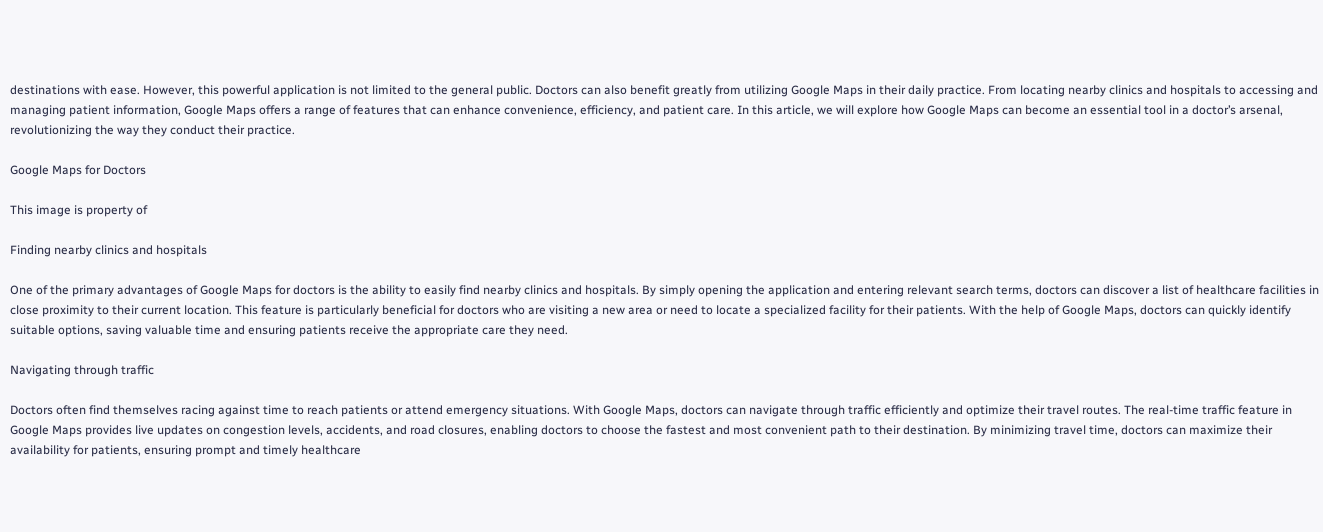destinations with ease. However, this powerful application is not limited to the general public. Doctors can also benefit greatly from utilizing Google Maps in their daily practice. From locating nearby clinics and hospitals to accessing and managing patient information, Google Maps offers a range of features that can enhance convenience, efficiency, and patient care. In this article, we will explore how Google Maps can become an essential tool in a doctor’s arsenal, revolutionizing the way they conduct their practice.

Google Maps for Doctors

This image is property of

Finding nearby clinics and hospitals

One of the primary advantages of Google Maps for doctors is the ability to easily find nearby clinics and hospitals. By simply opening the application and entering relevant search terms, doctors can discover a list of healthcare facilities in close proximity to their current location. This feature is particularly beneficial for doctors who are visiting a new area or need to locate a specialized facility for their patients. With the help of Google Maps, doctors can quickly identify suitable options, saving valuable time and ensuring patients receive the appropriate care they need.

Navigating through traffic

Doctors often find themselves racing against time to reach patients or attend emergency situations. With Google Maps, doctors can navigate through traffic efficiently and optimize their travel routes. The real-time traffic feature in Google Maps provides live updates on congestion levels, accidents, and road closures, enabling doctors to choose the fastest and most convenient path to their destination. By minimizing travel time, doctors can maximize their availability for patients, ensuring prompt and timely healthcare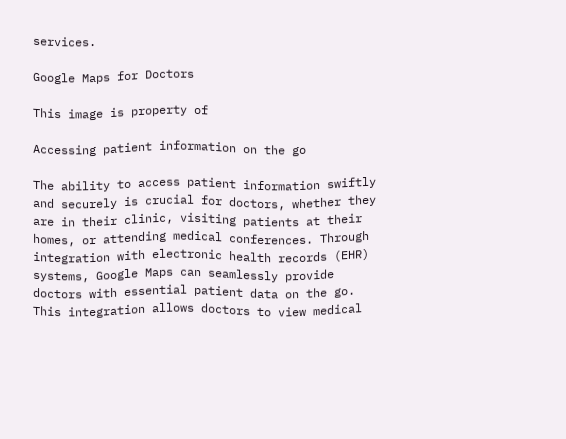services.

Google Maps for Doctors

This image is property of

Accessing patient information on the go

The ability to access patient information swiftly and securely is crucial for doctors, whether they are in their clinic, visiting patients at their homes, or attending medical conferences. Through integration with electronic health records (EHR) systems, Google Maps can seamlessly provide doctors with essential patient data on the go. This integration allows doctors to view medical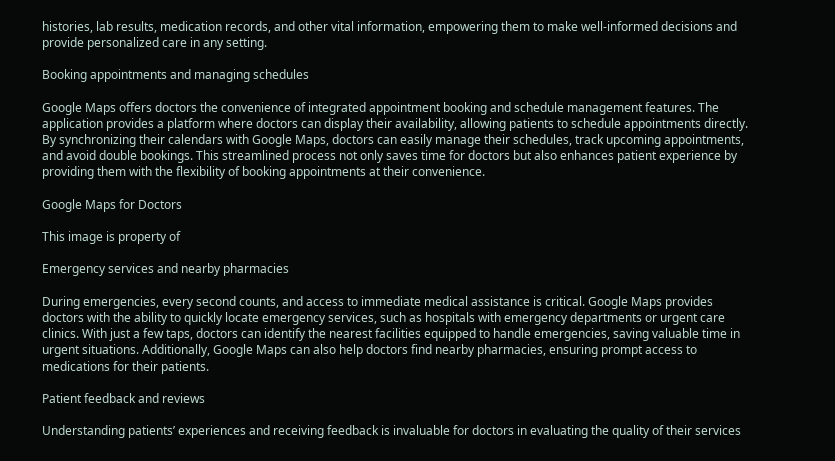histories, lab results, medication records, and other vital information, empowering them to make well-informed decisions and provide personalized care in any setting.

Booking appointments and managing schedules

Google Maps offers doctors the convenience of integrated appointment booking and schedule management features. The application provides a platform where doctors can display their availability, allowing patients to schedule appointments directly. By synchronizing their calendars with Google Maps, doctors can easily manage their schedules, track upcoming appointments, and avoid double bookings. This streamlined process not only saves time for doctors but also enhances patient experience by providing them with the flexibility of booking appointments at their convenience.

Google Maps for Doctors

This image is property of

Emergency services and nearby pharmacies

During emergencies, every second counts, and access to immediate medical assistance is critical. Google Maps provides doctors with the ability to quickly locate emergency services, such as hospitals with emergency departments or urgent care clinics. With just a few taps, doctors can identify the nearest facilities equipped to handle emergencies, saving valuable time in urgent situations. Additionally, Google Maps can also help doctors find nearby pharmacies, ensuring prompt access to medications for their patients.

Patient feedback and reviews

Understanding patients’ experiences and receiving feedback is invaluable for doctors in evaluating the quality of their services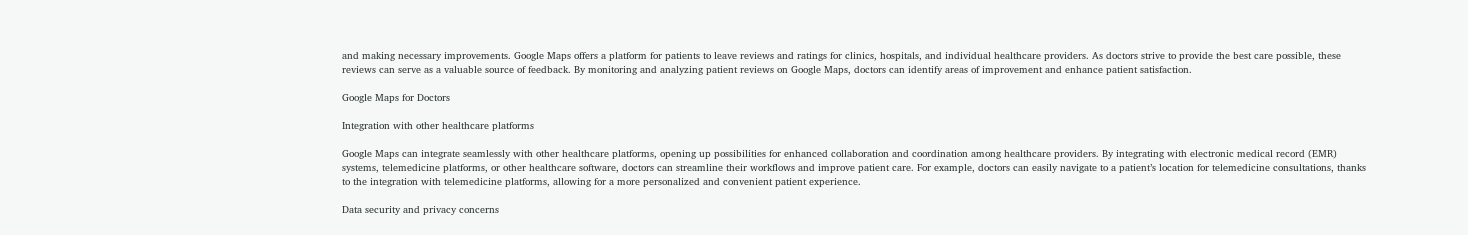and making necessary improvements. Google Maps offers a platform for patients to leave reviews and ratings for clinics, hospitals, and individual healthcare providers. As doctors strive to provide the best care possible, these reviews can serve as a valuable source of feedback. By monitoring and analyzing patient reviews on Google Maps, doctors can identify areas of improvement and enhance patient satisfaction.

Google Maps for Doctors

Integration with other healthcare platforms

Google Maps can integrate seamlessly with other healthcare platforms, opening up possibilities for enhanced collaboration and coordination among healthcare providers. By integrating with electronic medical record (EMR) systems, telemedicine platforms, or other healthcare software, doctors can streamline their workflows and improve patient care. For example, doctors can easily navigate to a patient’s location for telemedicine consultations, thanks to the integration with telemedicine platforms, allowing for a more personalized and convenient patient experience.

Data security and privacy concerns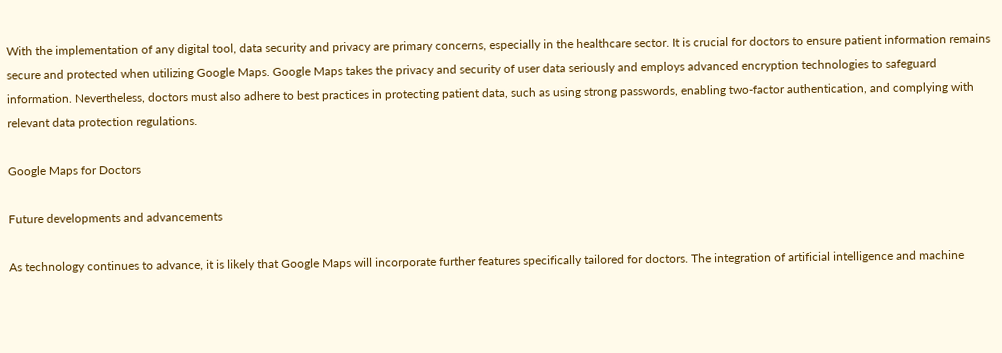With the implementation of any digital tool, data security and privacy are primary concerns, especially in the healthcare sector. It is crucial for doctors to ensure patient information remains secure and protected when utilizing Google Maps. Google Maps takes the privacy and security of user data seriously and employs advanced encryption technologies to safeguard information. Nevertheless, doctors must also adhere to best practices in protecting patient data, such as using strong passwords, enabling two-factor authentication, and complying with relevant data protection regulations.

Google Maps for Doctors

Future developments and advancements

As technology continues to advance, it is likely that Google Maps will incorporate further features specifically tailored for doctors. The integration of artificial intelligence and machine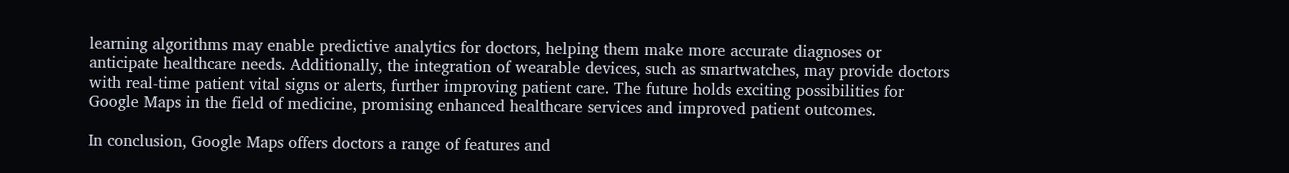learning algorithms may enable predictive analytics for doctors, helping them make more accurate diagnoses or anticipate healthcare needs. Additionally, the integration of wearable devices, such as smartwatches, may provide doctors with real-time patient vital signs or alerts, further improving patient care. The future holds exciting possibilities for Google Maps in the field of medicine, promising enhanced healthcare services and improved patient outcomes.

In conclusion, Google Maps offers doctors a range of features and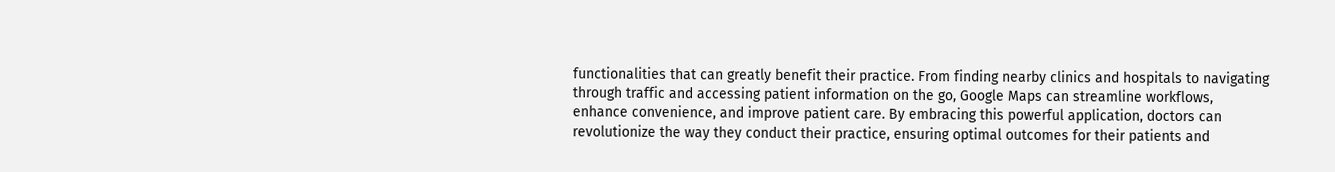functionalities that can greatly benefit their practice. From finding nearby clinics and hospitals to navigating through traffic and accessing patient information on the go, Google Maps can streamline workflows, enhance convenience, and improve patient care. By embracing this powerful application, doctors can revolutionize the way they conduct their practice, ensuring optimal outcomes for their patients and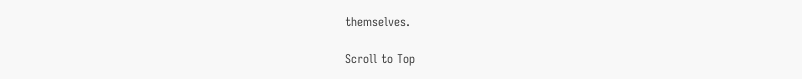themselves.

Scroll to Top